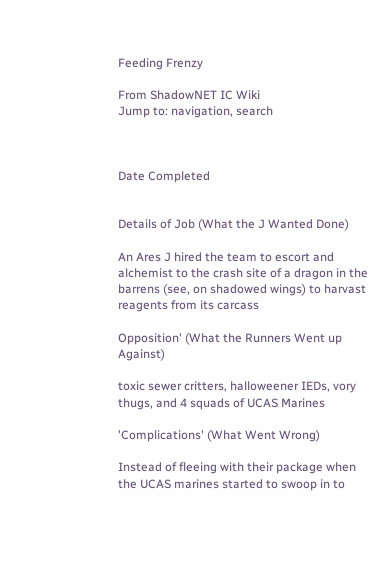Feeding Frenzy

From ShadowNET IC Wiki
Jump to: navigation, search



Date Completed


Details of Job (What the J Wanted Done)

An Ares J hired the team to escort and alchemist to the crash site of a dragon in the barrens (see, on shadowed wings) to harvast reagents from its carcass

Opposition' (What the Runners Went up Against)

toxic sewer critters, halloweener IEDs, vory thugs, and 4 squads of UCAS Marines

'Complications' (What Went Wrong)

Instead of fleeing with their package when the UCAS marines started to swoop in to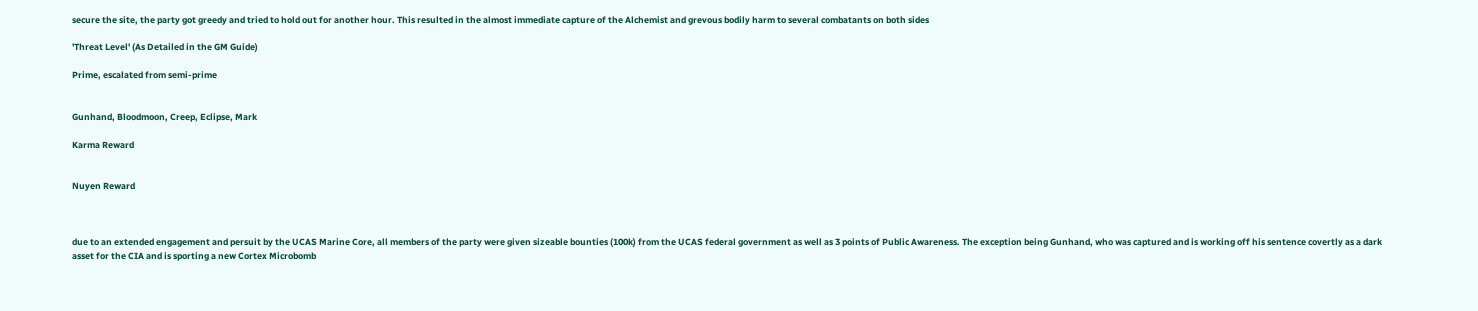secure the site, the party got greedy and tried to hold out for another hour. This resulted in the almost immediate capture of the Alchemist and grevous bodily harm to several combatants on both sides

'Threat Level' (As Detailed in the GM Guide)

Prime, escalated from semi-prime


Gunhand, Bloodmoon, Creep, Eclipse, Mark

Karma Reward


Nuyen Reward



due to an extended engagement and persuit by the UCAS Marine Core, all members of the party were given sizeable bounties (100k) from the UCAS federal government as well as 3 points of Public Awareness. The exception being Gunhand, who was captured and is working off his sentence covertly as a dark asset for the CIA and is sporting a new Cortex Microbomb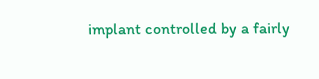implant controlled by a fairly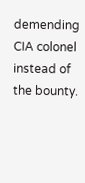demending CIA colonel instead of the bounty.